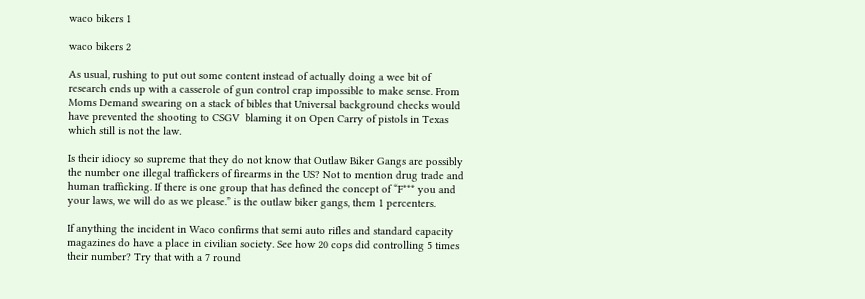waco bikers 1

waco bikers 2

As usual, rushing to put out some content instead of actually doing a wee bit of research ends up with a casserole of gun control crap impossible to make sense. From Moms Demand swearing on a stack of bibles that Universal background checks would have prevented the shooting to CSGV  blaming it on Open Carry of pistols in Texas which still is not the law.

Is their idiocy so supreme that they do not know that Outlaw Biker Gangs are possibly the number one illegal traffickers of firearms in the US? Not to mention drug trade and human trafficking. If there is one group that has defined the concept of “F*** you and your laws, we will do as we please.” is the outlaw biker gangs, them 1 percenters.

If anything the incident in Waco confirms that semi auto rifles and standard capacity magazines do have a place in civilian society. See how 20 cops did controlling 5 times their number? Try that with a 7 round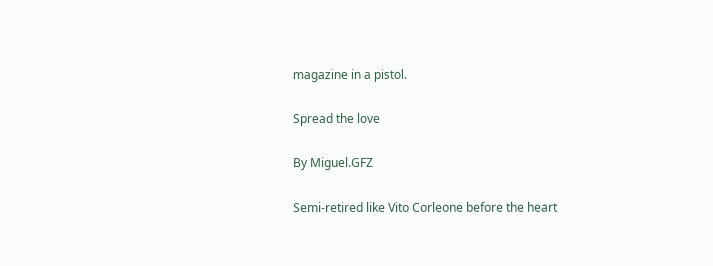magazine in a pistol.

Spread the love

By Miguel.GFZ

Semi-retired like Vito Corleone before the heart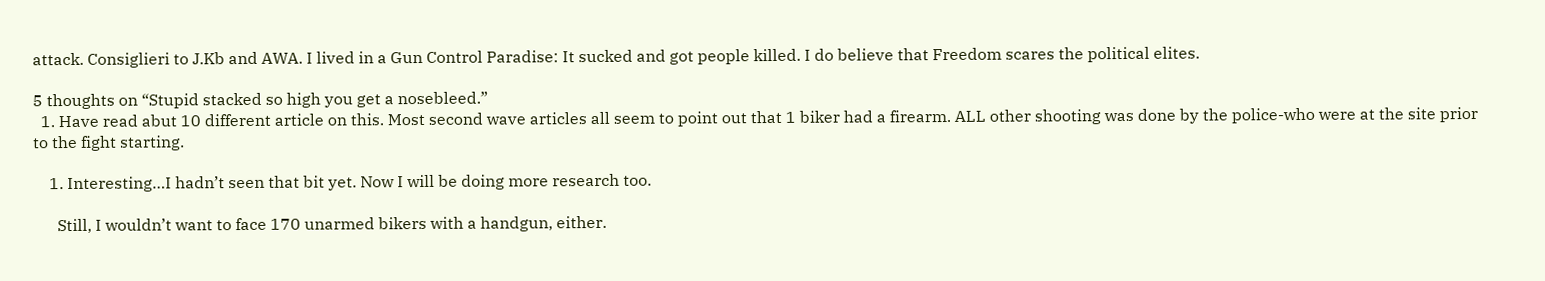attack. Consiglieri to J.Kb and AWA. I lived in a Gun Control Paradise: It sucked and got people killed. I do believe that Freedom scares the political elites.

5 thoughts on “Stupid stacked so high you get a nosebleed.”
  1. Have read abut 10 different article on this. Most second wave articles all seem to point out that 1 biker had a firearm. ALL other shooting was done by the police-who were at the site prior to the fight starting.

    1. Interesting…I hadn’t seen that bit yet. Now I will be doing more research too.

      Still, I wouldn’t want to face 170 unarmed bikers with a handgun, either.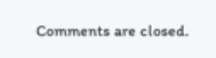Comments are closed.